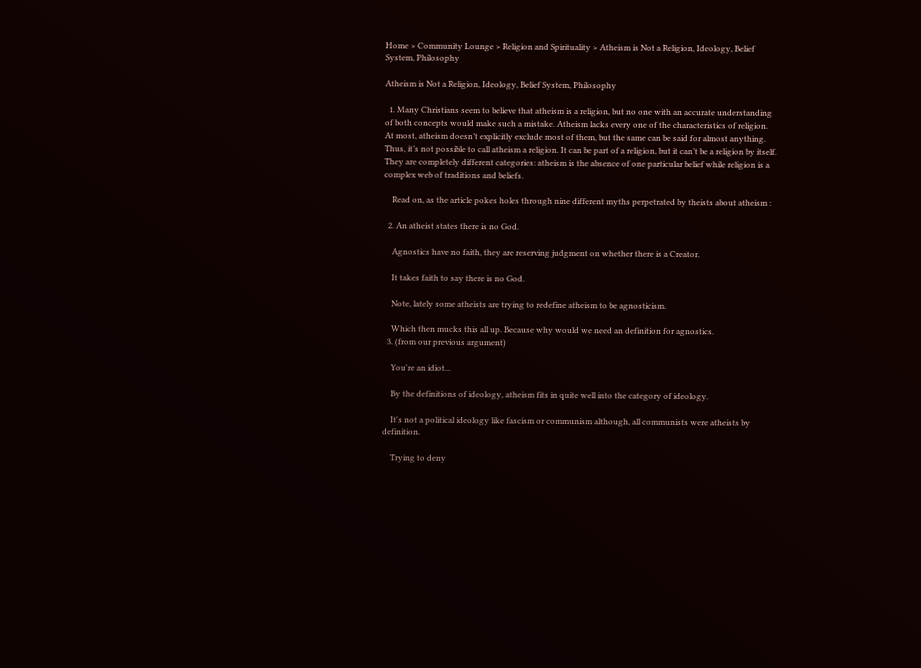Home > Community Lounge > Religion and Spirituality > Atheism is Not a Religion, Ideology, Belief System, Philosophy

Atheism is Not a Religion, Ideology, Belief System, Philosophy

  1. Many Christians seem to believe that atheism is a religion, but no one with an accurate understanding of both concepts would make such a mistake. Atheism lacks every one of the characteristics of religion. At most, atheism doesn’t explicitly exclude most of them, but the same can be said for almost anything. Thus, it’s not possible to call atheism a religion. It can be part of a religion, but it can’t be a religion by itself. They are completely different categories: atheism is the absence of one particular belief while religion is a complex web of traditions and beliefs.

    Read on, as the article pokes holes through nine different myths perpetrated by theists about atheism :

  2. An atheist states there is no God.

    Agnostics have no faith, they are reserving judgment on whether there is a Creator.

    It takes faith to say there is no God.

    Note, lately some atheists are trying to redefine atheism to be agnosticism.

    Which then mucks this all up. Because why would we need an definition for agnostics.
  3. (from our previous argument)

    You're an idiot...

    By the definitions of ideology, atheism fits in quite well into the category of ideology.

    It's not a political ideology like fascism or communism although, all communists were atheists by definition.

    Trying to deny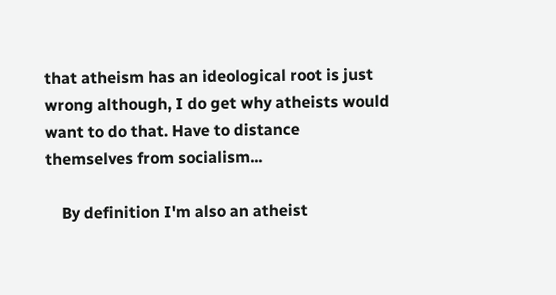that atheism has an ideological root is just wrong although, I do get why atheists would want to do that. Have to distance themselves from socialism...

    By definition I'm also an atheist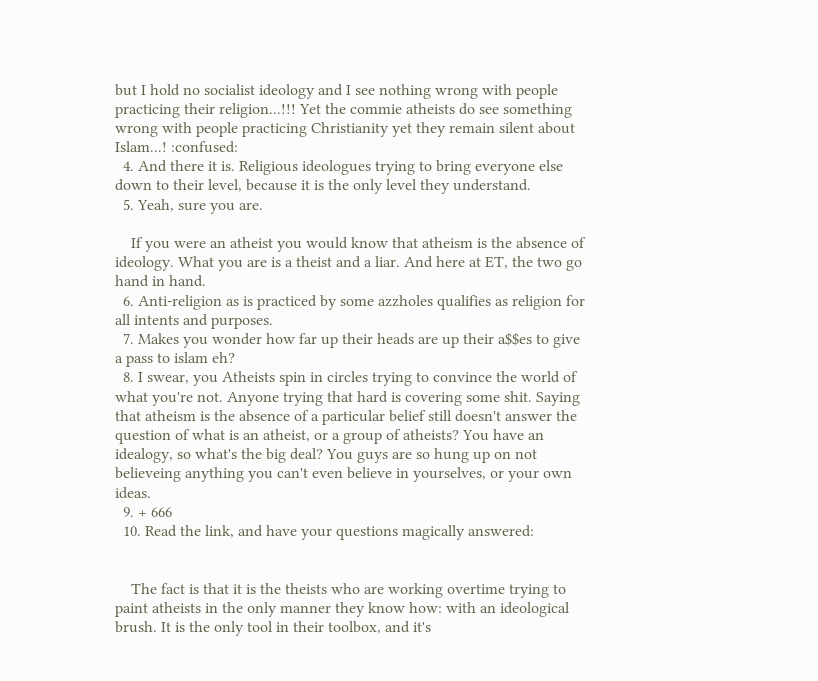but I hold no socialist ideology and I see nothing wrong with people practicing their religion...!!! Yet the commie atheists do see something wrong with people practicing Christianity yet they remain silent about Islam...! :confused:
  4. And there it is. Religious ideologues trying to bring everyone else down to their level, because it is the only level they understand.
  5. Yeah, sure you are.

    If you were an atheist you would know that atheism is the absence of ideology. What you are is a theist and a liar. And here at ET, the two go hand in hand.
  6. Anti-religion as is practiced by some azzholes qualifies as religion for all intents and purposes.
  7. Makes you wonder how far up their heads are up their a$$es to give a pass to islam eh?
  8. I swear, you Atheists spin in circles trying to convince the world of what you're not. Anyone trying that hard is covering some shit. Saying that atheism is the absence of a particular belief still doesn't answer the question of what is an atheist, or a group of atheists? You have an idealogy, so what's the big deal? You guys are so hung up on not believeing anything you can't even believe in yourselves, or your own ideas.
  9. + 666
  10. Read the link, and have your questions magically answered:


    The fact is that it is the theists who are working overtime trying to paint atheists in the only manner they know how: with an ideological brush. It is the only tool in their toolbox, and it's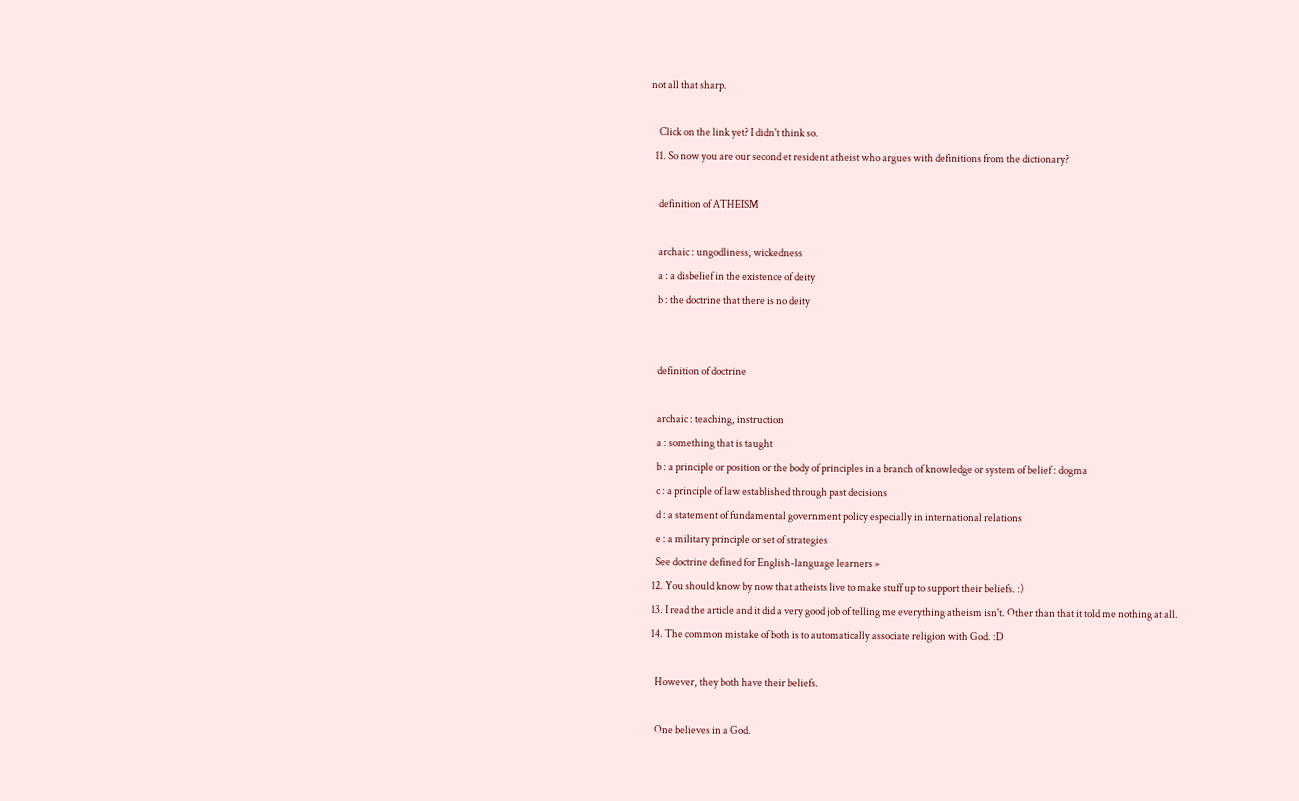not all that sharp.

    Click on the link yet? I didn't think so.
  11. So now you are our second et resident atheist who argues with definitions from the dictionary?

    definition of ATHEISM

    archaic : ungodliness, wickedness
    a : a disbelief in the existence of deity
    b : the doctrine that there is no deity


    definition of doctrine

    archaic : teaching, instruction
    a : something that is taught
    b : a principle or position or the body of principles in a branch of knowledge or system of belief : dogma
    c : a principle of law established through past decisions
    d : a statement of fundamental government policy especially in international relations
    e : a military principle or set of strategies
    See doctrine defined for English-language learners »
  12. You should know by now that atheists live to make stuff up to support their beliefs. :)
  13. I read the article and it did a very good job of telling me everything atheism isn't. Other than that it told me nothing at all.
  14. The common mistake of both is to automatically associate religion with God. :D

    However, they both have their beliefs.

    One believes in a God.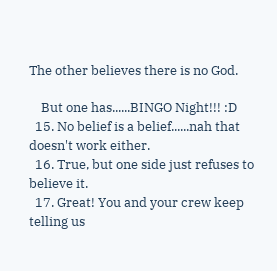The other believes there is no God.

    But one has......BINGO Night!!! :D
  15. No belief is a belief......nah that doesn't work either.
  16. True, but one side just refuses to believe it.
  17. Great! You and your crew keep telling us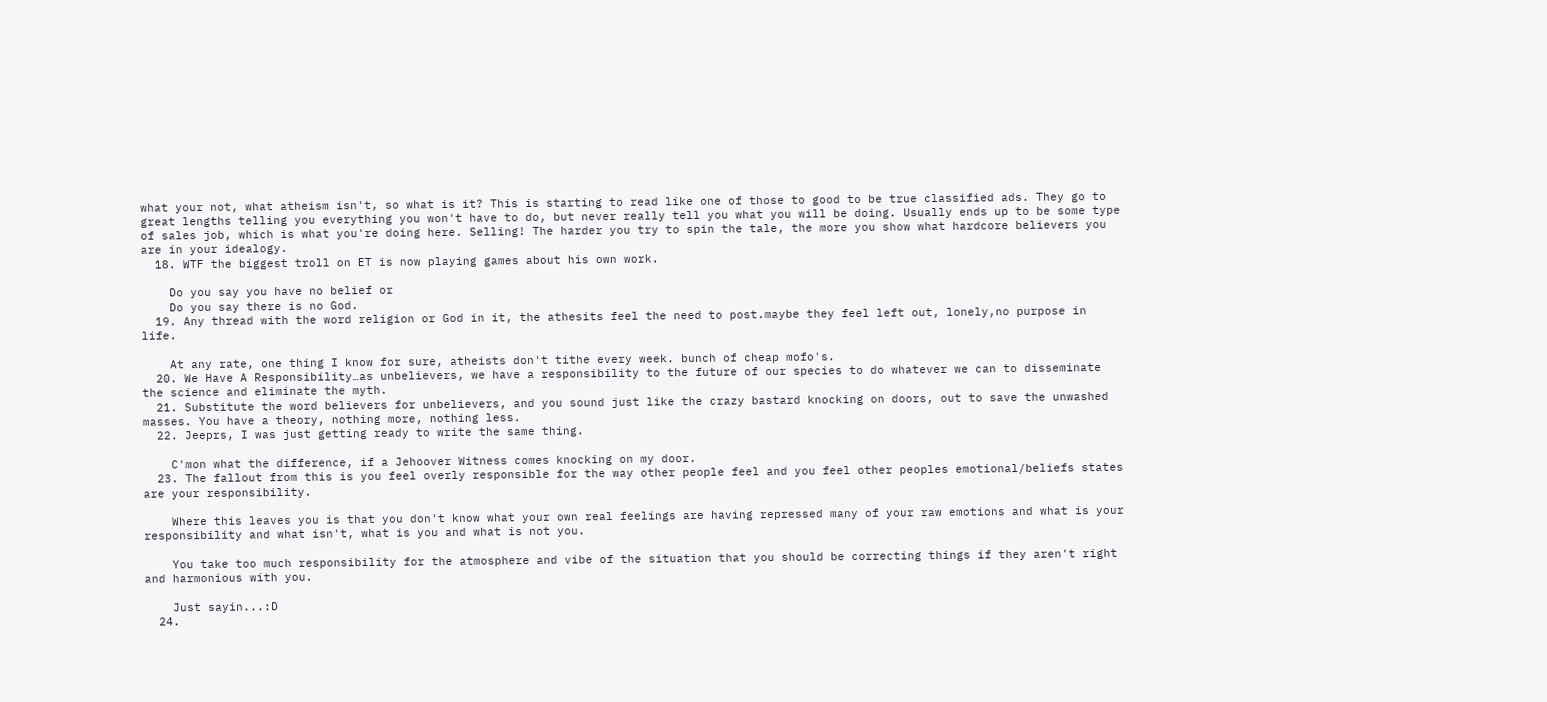what your not, what atheism isn't, so what is it? This is starting to read like one of those to good to be true classified ads. They go to great lengths telling you everything you won't have to do, but never really tell you what you will be doing. Usually ends up to be some type of sales job, which is what you're doing here. Selling! The harder you try to spin the tale, the more you show what hardcore believers you are in your idealogy.
  18. WTF the biggest troll on ET is now playing games about his own work.

    Do you say you have no belief or
    Do you say there is no God.
  19. Any thread with the word religion or God in it, the athesits feel the need to post.maybe they feel left out, lonely,no purpose in life.

    At any rate, one thing I know for sure, atheists don't tithe every week. bunch of cheap mofo's.
  20. We Have A Responsibility…as unbelievers, we have a responsibility to the future of our species to do whatever we can to disseminate the science and eliminate the myth.
  21. Substitute the word believers for unbelievers, and you sound just like the crazy bastard knocking on doors, out to save the unwashed masses. You have a theory, nothing more, nothing less.
  22. Jeeprs, I was just getting ready to write the same thing.

    C'mon what the difference, if a Jehoover Witness comes knocking on my door.
  23. The fallout from this is you feel overly responsible for the way other people feel and you feel other peoples emotional/beliefs states are your responsibility.

    Where this leaves you is that you don't know what your own real feelings are having repressed many of your raw emotions and what is your responsibility and what isn't, what is you and what is not you.

    You take too much responsibility for the atmosphere and vibe of the situation that you should be correcting things if they aren't right and harmonious with you.

    Just sayin...:D
  24.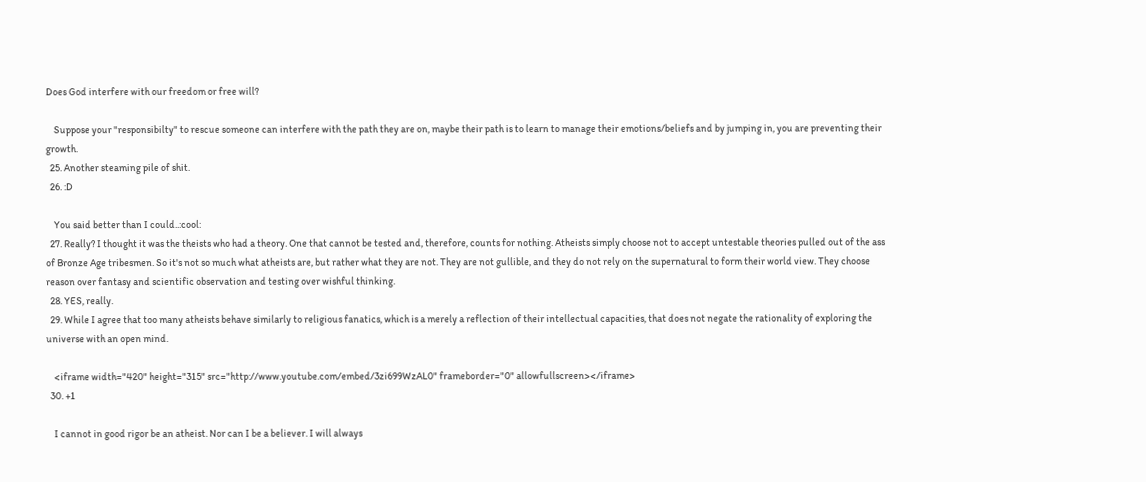Does God interfere with our freedom or free will?

    Suppose your "responsibilty" to rescue someone can interfere with the path they are on, maybe their path is to learn to manage their emotions/beliefs and by jumping in, you are preventing their growth.
  25. Another steaming pile of shit.
  26. :D

    You said better than I could..:cool:
  27. Really? I thought it was the theists who had a theory. One that cannot be tested and, therefore, counts for nothing. Atheists simply choose not to accept untestable theories pulled out of the ass of Bronze Age tribesmen. So it's not so much what atheists are, but rather what they are not. They are not gullible, and they do not rely on the supernatural to form their world view. They choose reason over fantasy and scientific observation and testing over wishful thinking.
  28. YES, really.
  29. While I agree that too many atheists behave similarly to religious fanatics, which is a merely a reflection of their intellectual capacities, that does not negate the rationality of exploring the universe with an open mind.

    <iframe width="420" height="315" src="http://www.youtube.com/embed/3zi699WzAL0" frameborder="0" allowfullscreen></iframe>
  30. +1

    I cannot in good rigor be an atheist. Nor can I be a believer. I will always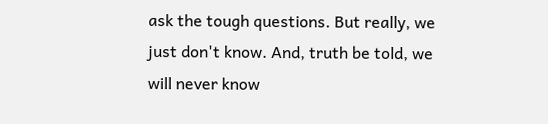ask the tough questions. But really, we just don't know. And, truth be told, we will never know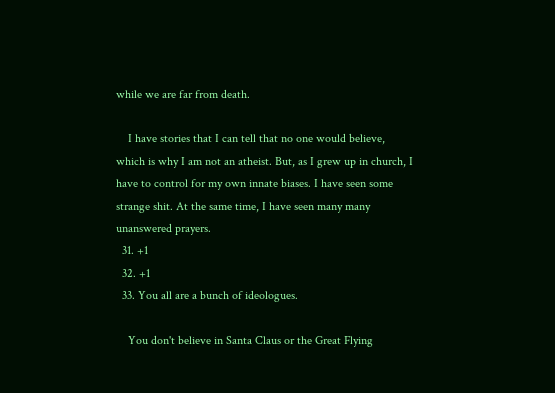while we are far from death.

    I have stories that I can tell that no one would believe, which is why I am not an atheist. But, as I grew up in church, I have to control for my own innate biases. I have seen some strange shit. At the same time, I have seen many many unanswered prayers.
  31. +1
  32. +1
  33. You all are a bunch of ideologues.

    You don't believe in Santa Claus or the Great Flying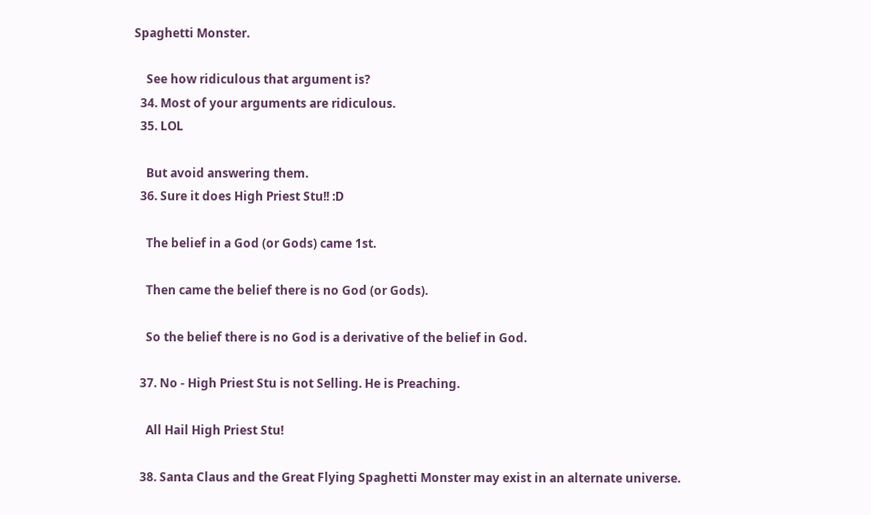Spaghetti Monster.

    See how ridiculous that argument is?
  34. Most of your arguments are ridiculous.
  35. LOL

    But avoid answering them.
  36. Sure it does High Priest Stu!! :D

    The belief in a God (or Gods) came 1st.

    Then came the belief there is no God (or Gods).

    So the belief there is no God is a derivative of the belief in God.

  37. No - High Priest Stu is not Selling. He is Preaching.

    All Hail High Priest Stu!

  38. Santa Claus and the Great Flying Spaghetti Monster may exist in an alternate universe.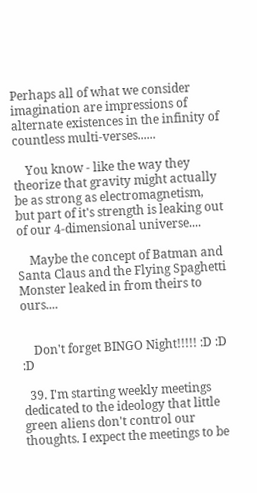Perhaps all of what we consider imagination are impressions of alternate existences in the infinity of countless multi-verses......

    You know - like the way they theorize that gravity might actually be as strong as electromagnetism, but part of it's strength is leaking out of our 4-dimensional universe....

    Maybe the concept of Batman and Santa Claus and the Flying Spaghetti Monster leaked in from theirs to ours....


    Don't forget BINGO Night!!!!! :D :D :D

  39. I'm starting weekly meetings dedicated to the ideology that little green aliens don't control our thoughts. I expect the meetings to be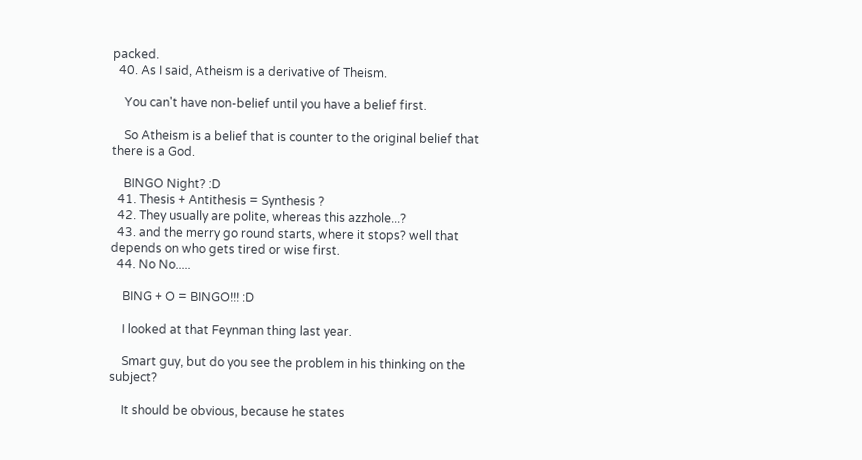packed.
  40. As I said, Atheism is a derivative of Theism.

    You can't have non-belief until you have a belief first.

    So Atheism is a belief that is counter to the original belief that there is a God.

    BINGO Night? :D
  41. Thesis + Antithesis = Synthesis ?
  42. They usually are polite, whereas this azzhole...?
  43. and the merry go round starts, where it stops? well that depends on who gets tired or wise first.
  44. No No.....

    BING + O = BINGO!!! :D

    I looked at that Feynman thing last year.

    Smart guy, but do you see the problem in his thinking on the subject?

    It should be obvious, because he states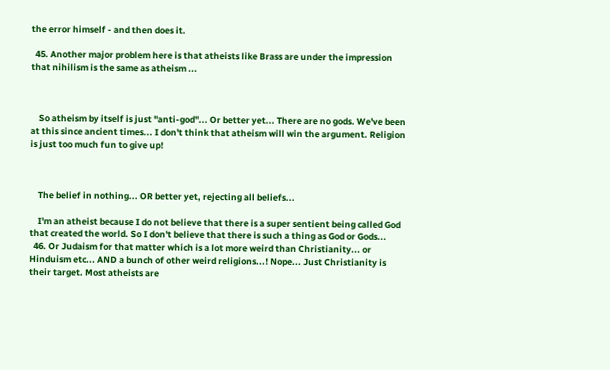the error himself - and then does it.

  45. Another major problem here is that atheists like Brass are under the impression that nihilism is the same as atheism ...



    So atheism by itself is just "anti-god"... Or better yet... There are no gods. We've been at this since ancient times... I don't think that atheism will win the argument. Religion is just too much fun to give up!



    The belief in nothing... OR better yet, rejecting all beliefs...

    I'm an atheist because I do not believe that there is a super sentient being called God that created the world. So I don't believe that there is such a thing as God or Gods...
  46. Or Judaism for that matter which is a lot more weird than Christianity... or Hinduism etc... AND a bunch of other weird religions...! Nope... Just Christianity is their target. Most atheists are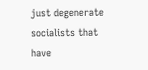just degenerate socialists that have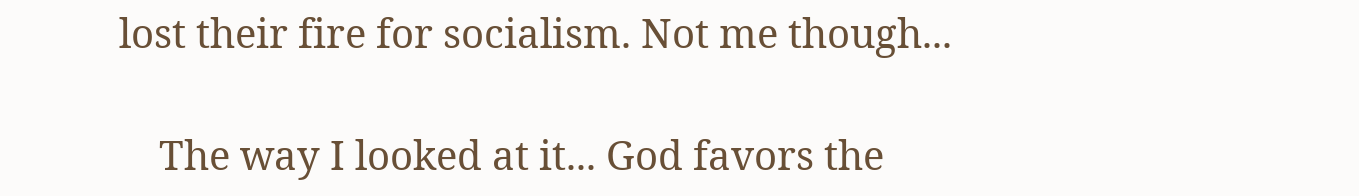lost their fire for socialism. Not me though...

    The way I looked at it... God favors the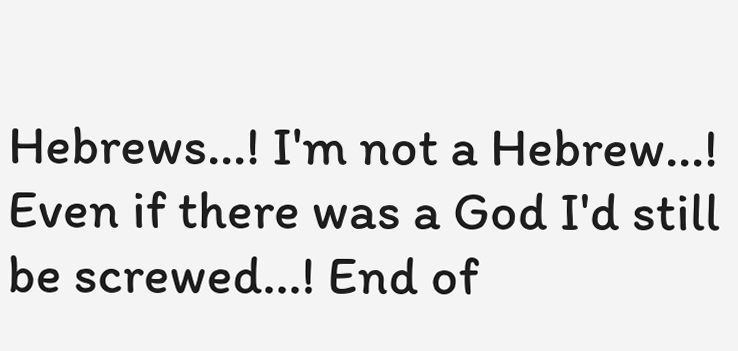Hebrews...! I'm not a Hebrew...! Even if there was a God I'd still be screwed...! End of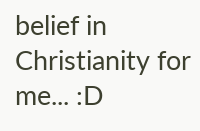belief in Christianity for me... :D